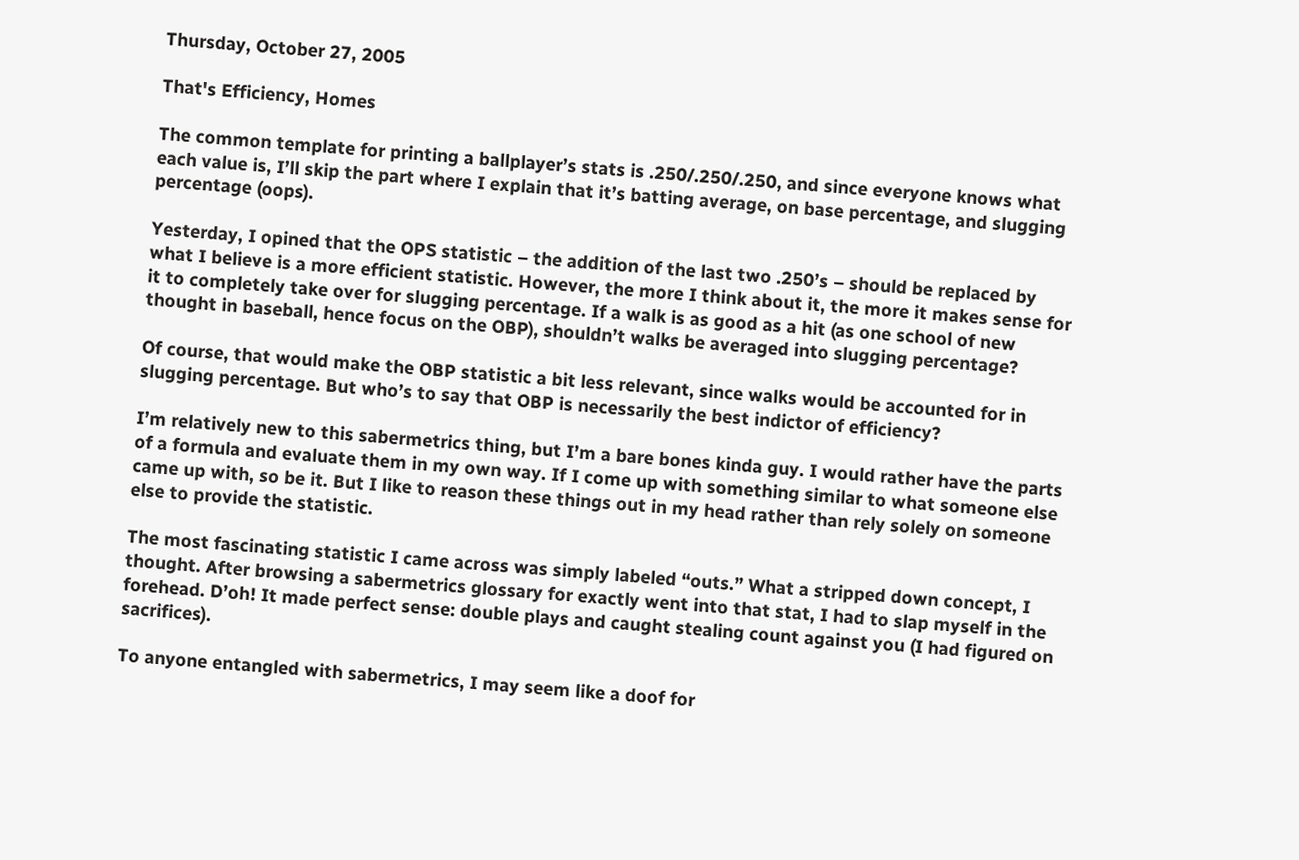Thursday, October 27, 2005

That's Efficiency, Homes

The common template for printing a ballplayer’s stats is .250/.250/.250, and since everyone knows what each value is, I’ll skip the part where I explain that it’s batting average, on base percentage, and slugging percentage (oops).

Yesterday, I opined that the OPS statistic – the addition of the last two .250’s – should be replaced by what I believe is a more efficient statistic. However, the more I think about it, the more it makes sense for it to completely take over for slugging percentage. If a walk is as good as a hit (as one school of new thought in baseball, hence focus on the OBP), shouldn’t walks be averaged into slugging percentage?

Of course, that would make the OBP statistic a bit less relevant, since walks would be accounted for in slugging percentage. But who’s to say that OBP is necessarily the best indictor of efficiency?

I’m relatively new to this sabermetrics thing, but I’m a bare bones kinda guy. I would rather have the parts of a formula and evaluate them in my own way. If I come up with something similar to what someone else came up with, so be it. But I like to reason these things out in my head rather than rely solely on someone else to provide the statistic.

The most fascinating statistic I came across was simply labeled “outs.” What a stripped down concept, I thought. After browsing a sabermetrics glossary for exactly went into that stat, I had to slap myself in the forehead. D’oh! It made perfect sense: double plays and caught stealing count against you (I had figured on sacrifices).

To anyone entangled with sabermetrics, I may seem like a doof for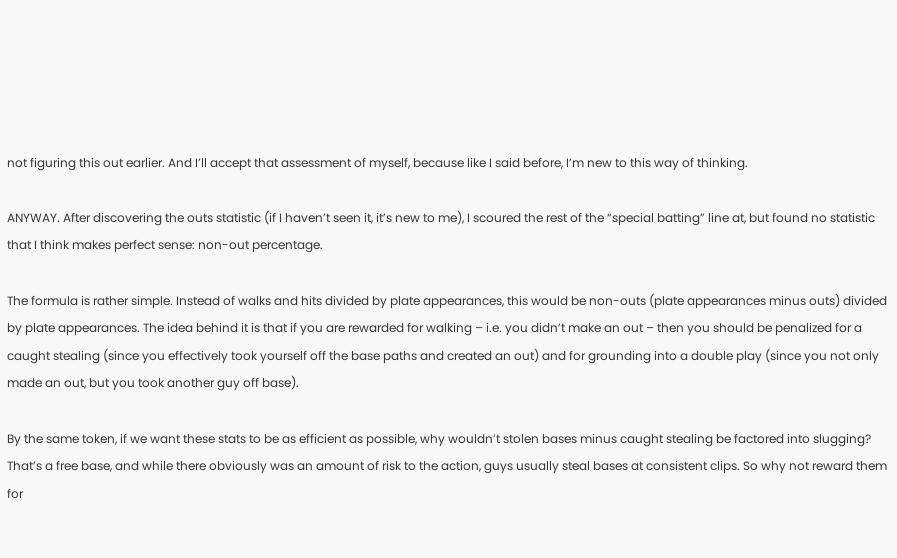not figuring this out earlier. And I’ll accept that assessment of myself, because like I said before, I’m new to this way of thinking.

ANYWAY. After discovering the outs statistic (if I haven’t seen it, it’s new to me), I scoured the rest of the “special batting” line at, but found no statistic that I think makes perfect sense: non-out percentage.

The formula is rather simple. Instead of walks and hits divided by plate appearances, this would be non-outs (plate appearances minus outs) divided by plate appearances. The idea behind it is that if you are rewarded for walking – i.e. you didn’t make an out – then you should be penalized for a caught stealing (since you effectively took yourself off the base paths and created an out) and for grounding into a double play (since you not only made an out, but you took another guy off base).

By the same token, if we want these stats to be as efficient as possible, why wouldn’t stolen bases minus caught stealing be factored into slugging? That’s a free base, and while there obviously was an amount of risk to the action, guys usually steal bases at consistent clips. So why not reward them for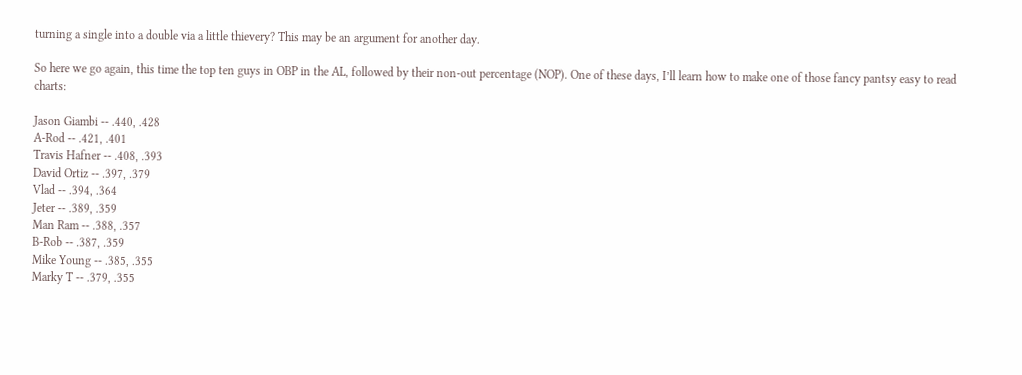turning a single into a double via a little thievery? This may be an argument for another day.

So here we go again, this time the top ten guys in OBP in the AL, followed by their non-out percentage (NOP). One of these days, I’ll learn how to make one of those fancy pantsy easy to read charts:

Jason Giambi -- .440, .428
A-Rod -- .421, .401
Travis Hafner -- .408, .393
David Ortiz -- .397, .379
Vlad -- .394, .364
Jeter -- .389, .359
Man Ram -- .388, .357
B-Rob -- .387, .359
Mike Young -- .385, .355
Marky T -- .379, .355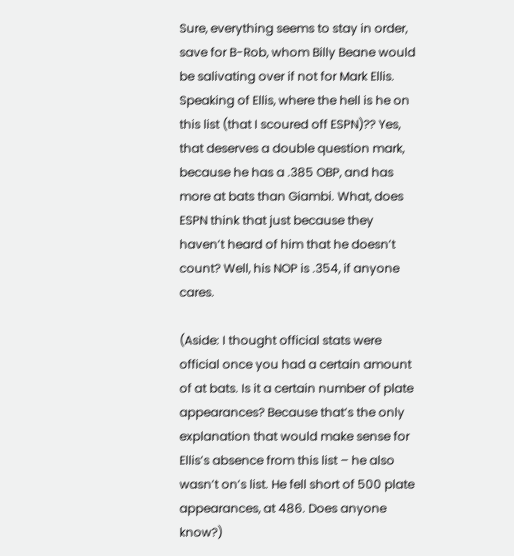Sure, everything seems to stay in order, save for B-Rob, whom Billy Beane would be salivating over if not for Mark Ellis. Speaking of Ellis, where the hell is he on this list (that I scoured off ESPN)?? Yes, that deserves a double question mark, because he has a .385 OBP, and has more at bats than Giambi. What, does ESPN think that just because they haven’t heard of him that he doesn’t count? Well, his NOP is .354, if anyone cares.

(Aside: I thought official stats were official once you had a certain amount of at bats. Is it a certain number of plate appearances? Because that’s the only explanation that would make sense for Ellis’s absence from this list – he also wasn’t on’s list. He fell short of 500 plate appearances, at 486. Does anyone know?)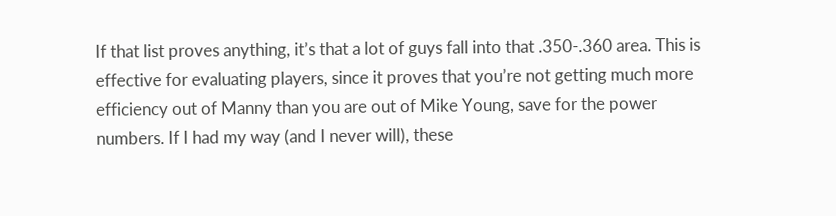If that list proves anything, it’s that a lot of guys fall into that .350-.360 area. This is effective for evaluating players, since it proves that you’re not getting much more efficiency out of Manny than you are out of Mike Young, save for the power numbers. If I had my way (and I never will), these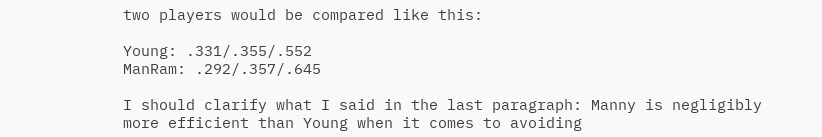two players would be compared like this:

Young: .331/.355/.552
ManRam: .292/.357/.645

I should clarify what I said in the last paragraph: Manny is negligibly more efficient than Young when it comes to avoiding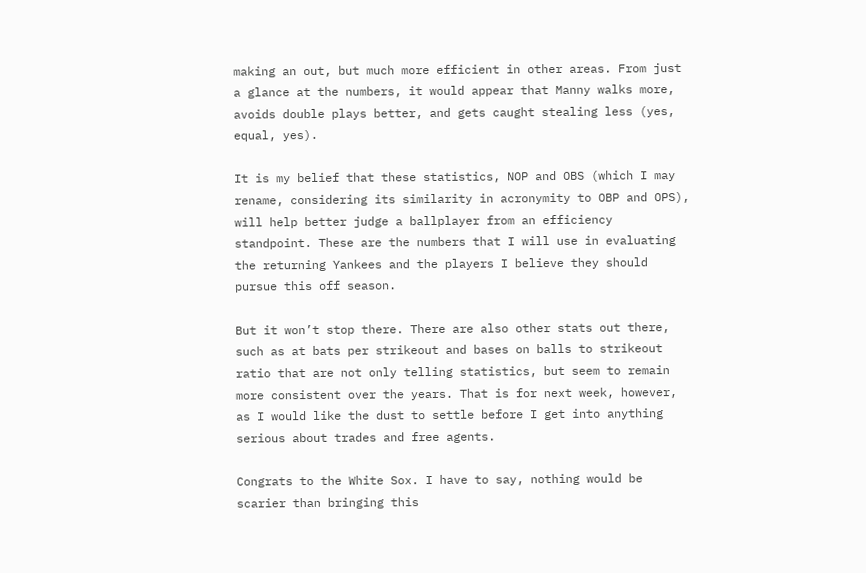making an out, but much more efficient in other areas. From just a glance at the numbers, it would appear that Manny walks more, avoids double plays better, and gets caught stealing less (yes, equal, yes).

It is my belief that these statistics, NOP and OBS (which I may rename, considering its similarity in acronymity to OBP and OPS), will help better judge a ballplayer from an efficiency standpoint. These are the numbers that I will use in evaluating the returning Yankees and the players I believe they should pursue this off season.

But it won’t stop there. There are also other stats out there, such as at bats per strikeout and bases on balls to strikeout ratio that are not only telling statistics, but seem to remain more consistent over the years. That is for next week, however, as I would like the dust to settle before I get into anything serious about trades and free agents.

Congrats to the White Sox. I have to say, nothing would be scarier than bringing this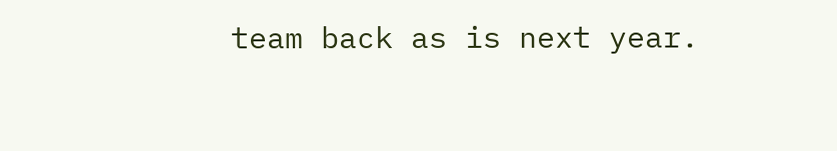team back as is next year.